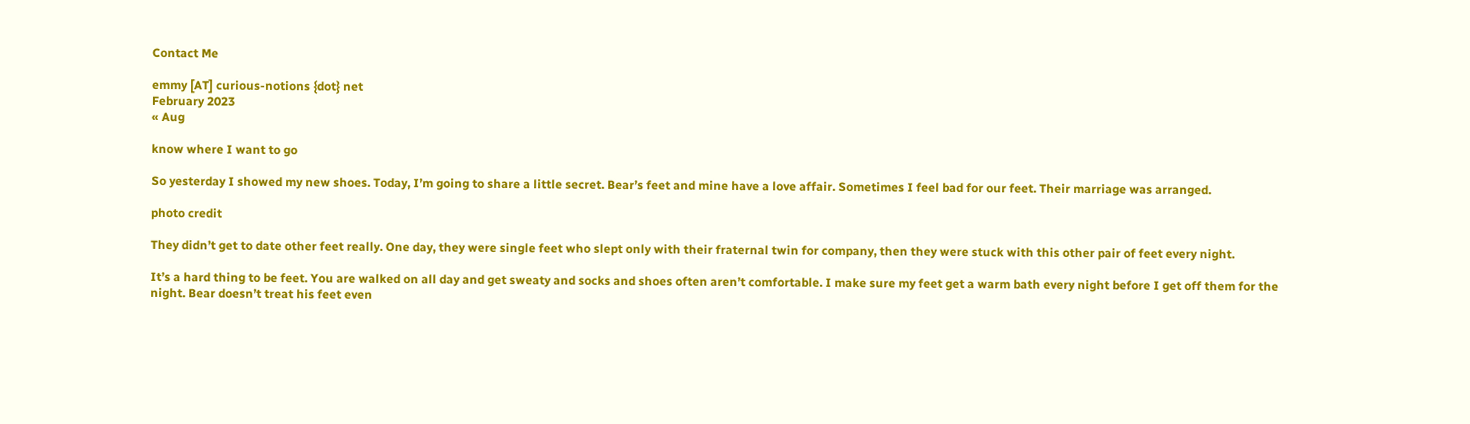Contact Me

emmy [AT] curious-notions {dot} net
February 2023
« Aug

know where I want to go

So yesterday I showed my new shoes. Today, I’m going to share a little secret. Bear’s feet and mine have a love affair. Sometimes I feel bad for our feet. Their marriage was arranged.

photo credit

They didn’t get to date other feet really. One day, they were single feet who slept only with their fraternal twin for company, then they were stuck with this other pair of feet every night.

It’s a hard thing to be feet. You are walked on all day and get sweaty and socks and shoes often aren’t comfortable. I make sure my feet get a warm bath every night before I get off them for the night. Bear doesn’t treat his feet even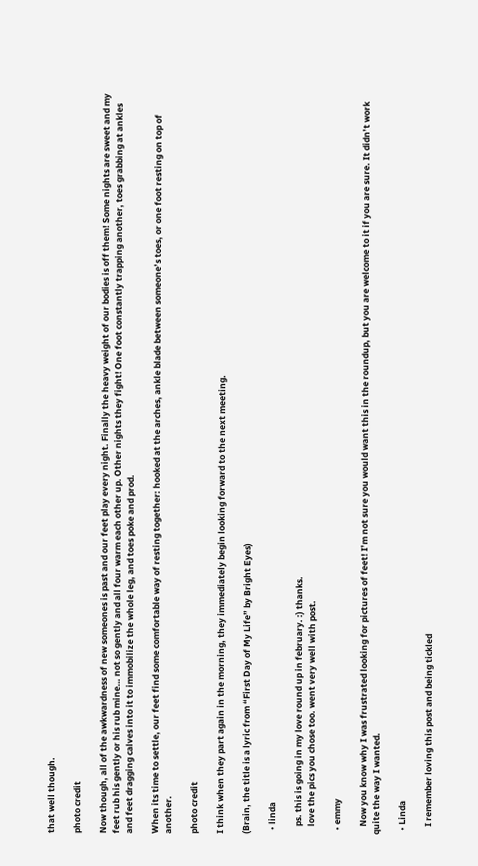that well though.

photo credit

Now though, all of the awkwardness of new someones is past and our feet play every night. Finally the heavy weight of our bodies is off them! Some nights are sweet and my feet rub his gently or his rub mine… not so gently and all four warm each other up. Other nights they fight! One foot constantly trapping another, toes grabbing at ankles and feet dragging calves into it to immobilize the whole leg, and toes poke and prod.

When its time to settle, our feet find some comfortable way of resting together: hooked at the arches, ankle blade between someone’s toes, or one foot resting on top of another.

photo credit

I think when they part again in the morning, they immediately begin looking forward to the next meeting.

(Brain, the title is a lyric from “First Day of My Life” by Bright Eyes)

  • linda

    ps. this is going in my love round up in february. :) thanks.
    love the pics you chose too. went very well with post.

  • emmy

    Now you know why I was frustrated looking for pictures of feet! I’m not sure you would want this in the roundup, but you are welcome to it if you are sure. It didn’t work quite the way I wanted.

  • Linda

    I remember loving this post and being tickled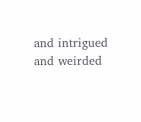and intrigued and weirded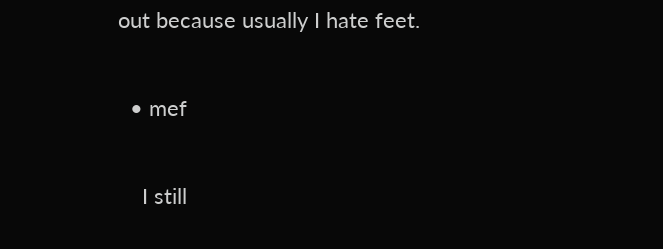out because usually I hate feet.

  • mef

    I still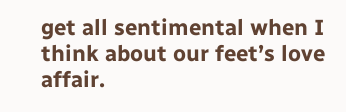get all sentimental when I think about our feet’s love affair.